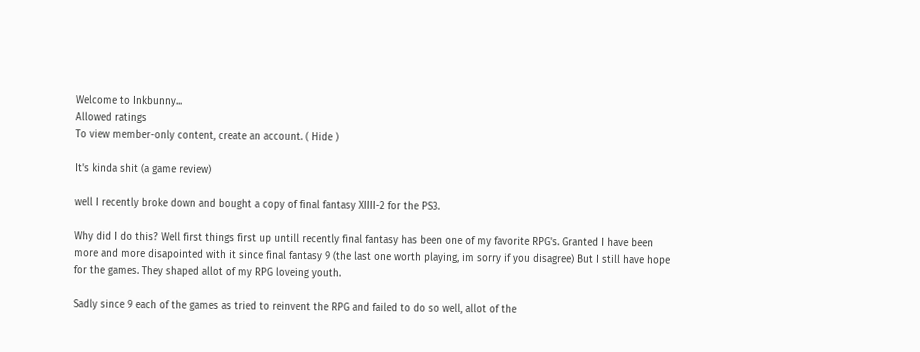Welcome to Inkbunny...
Allowed ratings
To view member-only content, create an account. ( Hide )

It's kinda shit (a game review)

well I recently broke down and bought a copy of final fantasy XIIII-2 for the PS3.

Why did I do this? Well first things first up untill recently final fantasy has been one of my favorite RPG's. Granted I have been more and more disapointed with it since final fantasy 9 (the last one worth playing, im sorry if you disagree) But I still have hope for the games. They shaped allot of my RPG loveing youth.

Sadly since 9 each of the games as tried to reinvent the RPG and failed to do so well, allot of the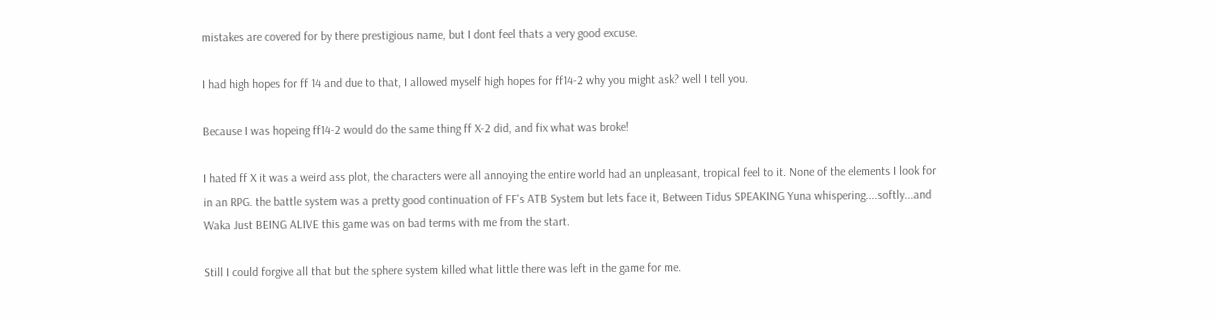mistakes are covered for by there prestigious name, but I dont feel thats a very good excuse.

I had high hopes for ff 14 and due to that, I allowed myself high hopes for ff14-2 why you might ask? well I tell you.

Because I was hopeing ff14-2 would do the same thing ff X-2 did, and fix what was broke!

I hated ff X it was a weird ass plot, the characters were all annoying the entire world had an unpleasant, tropical feel to it. None of the elements I look for in an RPG. the battle system was a pretty good continuation of FF's ATB System but lets face it, Between Tidus SPEAKING Yuna whispering....softly...and Waka Just BEING ALIVE this game was on bad terms with me from the start.

Still I could forgive all that but the sphere system killed what little there was left in the game for me.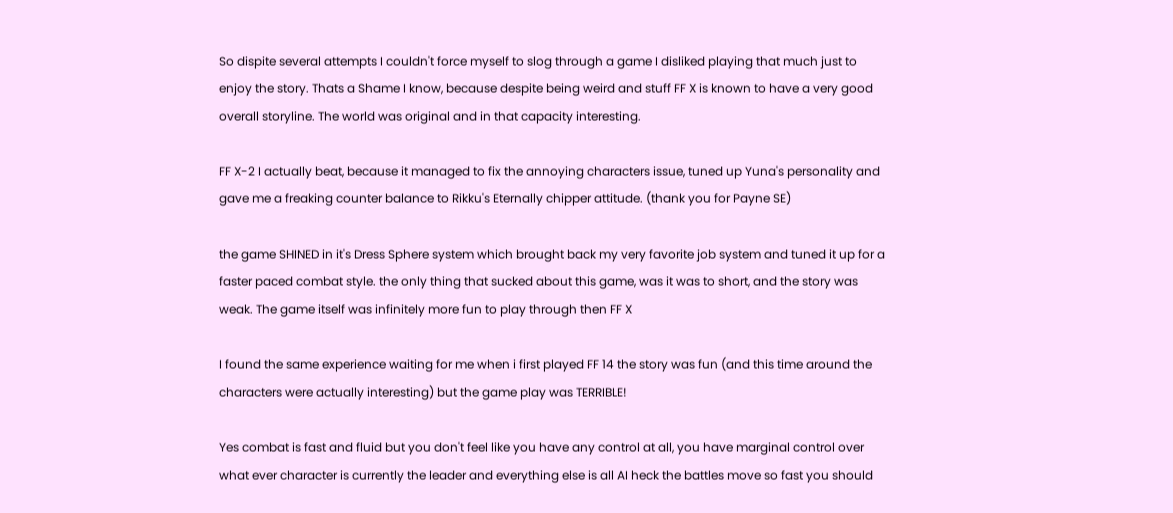So dispite several attempts I couldn't force myself to slog through a game I disliked playing that much just to enjoy the story. Thats a Shame I know, because despite being weird and stuff FF X is known to have a very good overall storyline. The world was original and in that capacity interesting.

FF X-2 I actually beat, because it managed to fix the annoying characters issue, tuned up Yuna's personality and gave me a freaking counter balance to Rikku's Eternally chipper attitude. (thank you for Payne SE)

the game SHINED in it's Dress Sphere system which brought back my very favorite job system and tuned it up for a faster paced combat style. the only thing that sucked about this game, was it was to short, and the story was weak. The game itself was infinitely more fun to play through then FF X

I found the same experience waiting for me when i first played FF 14 the story was fun (and this time around the characters were actually interesting) but the game play was TERRIBLE!

Yes combat is fast and fluid but you don't feel like you have any control at all, you have marginal control over what ever character is currently the leader and everything else is all AI heck the battles move so fast you should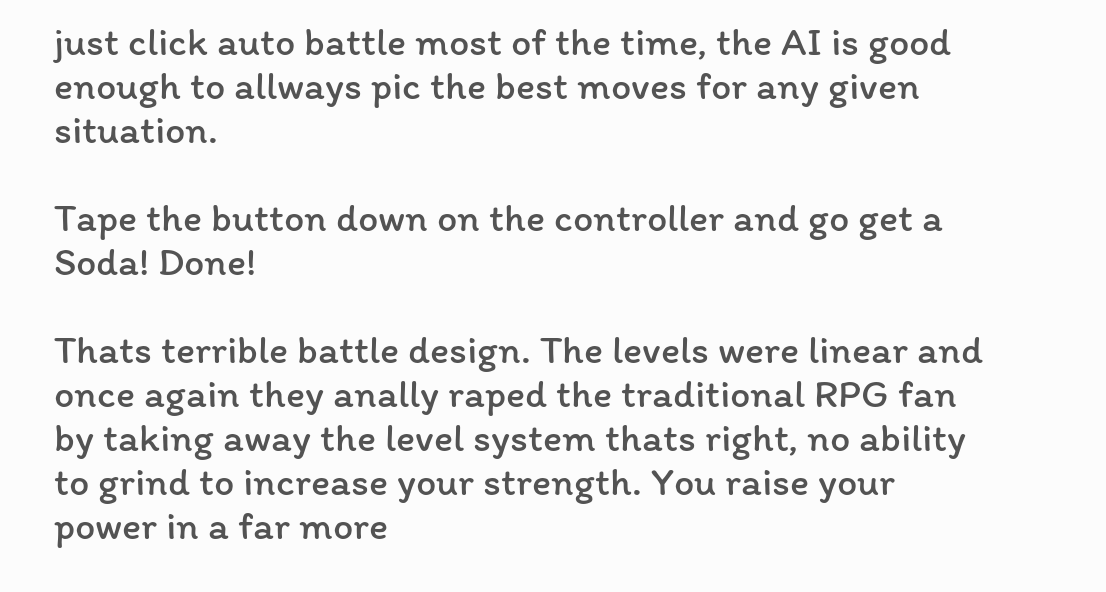just click auto battle most of the time, the AI is good enough to allways pic the best moves for any given situation.

Tape the button down on the controller and go get a Soda! Done!

Thats terrible battle design. The levels were linear and once again they anally raped the traditional RPG fan by taking away the level system thats right, no ability to grind to increase your strength. You raise your power in a far more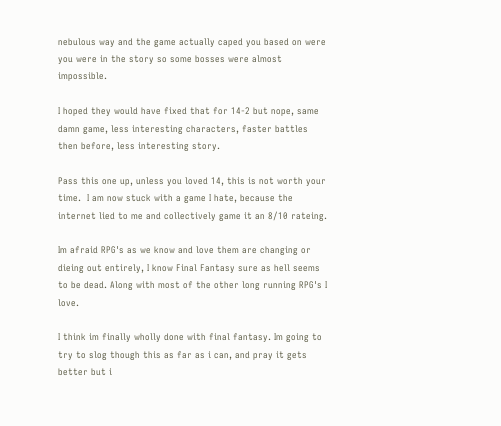nebulous way and the game actually caped you based on were you were in the story so some bosses were almost impossible.

I hoped they would have fixed that for 14-2 but nope, same damn game, less interesting characters, faster battles then before, less interesting story.

Pass this one up, unless you loved 14, this is not worth your time.  I am now stuck with a game I hate, because the internet lied to me and collectively game it an 8/10 rateing.

Im afraid RPG's as we know and love them are changing or dieing out entirely, I know Final Fantasy sure as hell seems to be dead. Along with most of the other long running RPG's I love.

I think im finally wholly done with final fantasy. Im going to try to slog though this as far as i can, and pray it gets better but i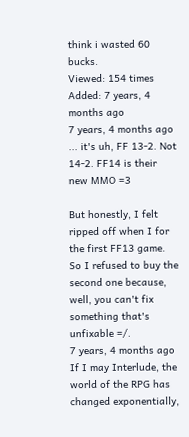think i wasted 60 bucks.
Viewed: 154 times
Added: 7 years, 4 months ago
7 years, 4 months ago
... it's uh, FF 13-2. Not 14-2. FF14 is their new MMO =3

But honestly, I felt ripped off when I for the first FF13 game. So I refused to buy the second one because, well, you can't fix something that's unfixable =/.
7 years, 4 months ago
If I may Interlude, the world of the RPG has changed exponentially,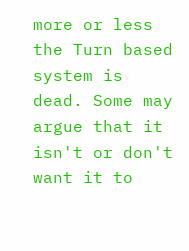more or less the Turn based system is dead. Some may argue that it isn't or don't want it to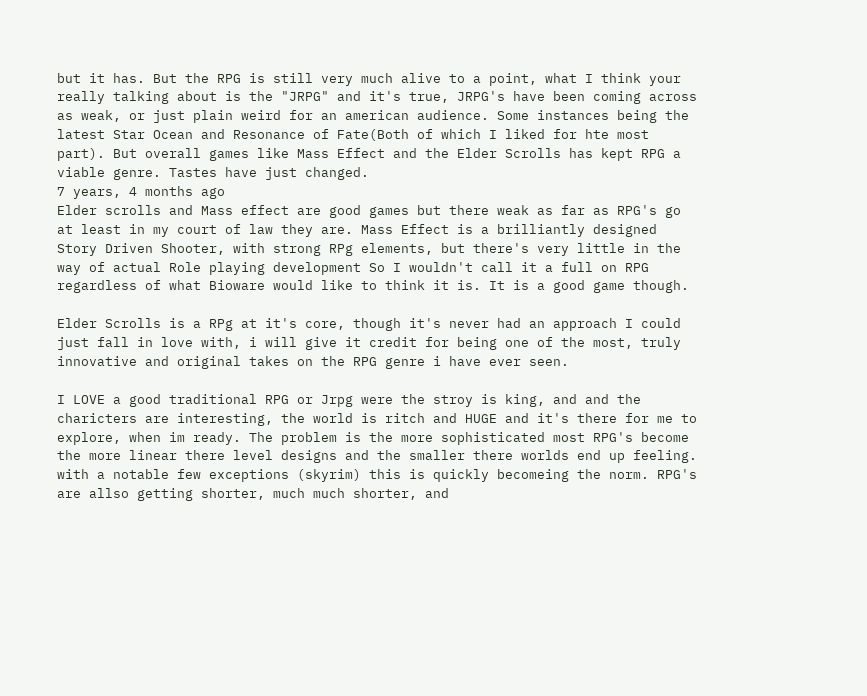but it has. But the RPG is still very much alive to a point, what I think your really talking about is the "JRPG" and it's true, JRPG's have been coming across as weak, or just plain weird for an american audience. Some instances being the latest Star Ocean and Resonance of Fate(Both of which I liked for hte most part). But overall games like Mass Effect and the Elder Scrolls has kept RPG a viable genre. Tastes have just changed.
7 years, 4 months ago
Elder scrolls and Mass effect are good games but there weak as far as RPG's go at least in my court of law they are. Mass Effect is a brilliantly designed Story Driven Shooter, with strong RPg elements, but there's very little in the way of actual Role playing development So I wouldn't call it a full on RPG regardless of what Bioware would like to think it is. It is a good game though.

Elder Scrolls is a RPg at it's core, though it's never had an approach I could just fall in love with, i will give it credit for being one of the most, truly innovative and original takes on the RPG genre i have ever seen.

I LOVE a good traditional RPG or Jrpg were the stroy is king, and and the charicters are interesting, the world is ritch and HUGE and it's there for me to explore, when im ready. The problem is the more sophisticated most RPG's become the more linear there level designs and the smaller there worlds end up feeling. with a notable few exceptions (skyrim) this is quickly becomeing the norm. RPG's are allso getting shorter, much much shorter, and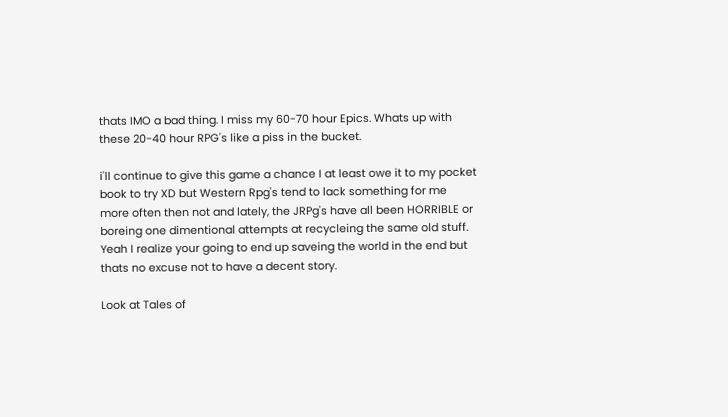thats IMO a bad thing. I miss my 60-70 hour Epics. Whats up with these 20-40 hour RPG's like a piss in the bucket.

i'll continue to give this game a chance I at least owe it to my pocket book to try XD but Western Rpg's tend to lack something for me more often then not and lately, the JRPg's have all been HORRIBLE or boreing one dimentional attempts at recycleing the same old stuff. Yeah I realize your going to end up saveing the world in the end but thats no excuse not to have a decent story.

Look at Tales of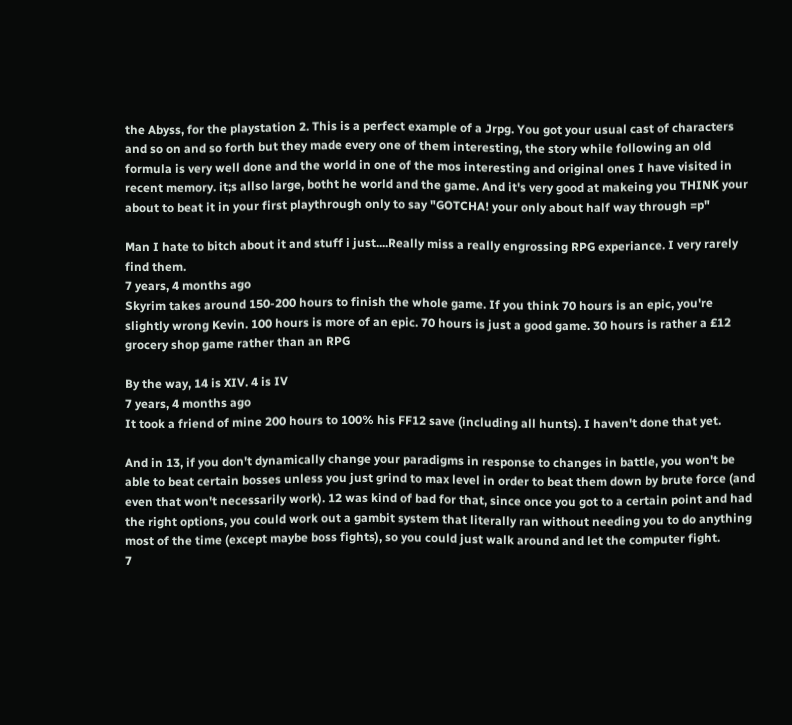the Abyss, for the playstation 2. This is a perfect example of a Jrpg. You got your usual cast of characters and so on and so forth but they made every one of them interesting, the story while following an old formula is very well done and the world in one of the mos interesting and original ones I have visited in recent memory. it;s allso large, botht he world and the game. And it's very good at makeing you THINK your about to beat it in your first playthrough only to say "GOTCHA! your only about half way through =p"

Man I hate to bitch about it and stuff i just....Really miss a really engrossing RPG experiance. I very rarely find them.
7 years, 4 months ago
Skyrim takes around 150-200 hours to finish the whole game. If you think 70 hours is an epic, you're slightly wrong Kevin. 100 hours is more of an epic. 70 hours is just a good game. 30 hours is rather a £12 grocery shop game rather than an RPG

By the way, 14 is XIV. 4 is IV
7 years, 4 months ago
It took a friend of mine 200 hours to 100% his FF12 save (including all hunts). I haven't done that yet.

And in 13, if you don't dynamically change your paradigms in response to changes in battle, you won't be able to beat certain bosses unless you just grind to max level in order to beat them down by brute force (and even that won't necessarily work). 12 was kind of bad for that, since once you got to a certain point and had the right options, you could work out a gambit system that literally ran without needing you to do anything most of the time (except maybe boss fights), so you could just walk around and let the computer fight.
7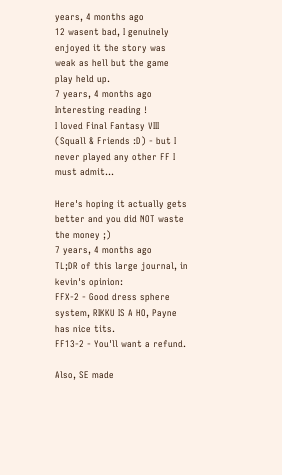years, 4 months ago
12 wasent bad, I genuinely enjoyed it the story was weak as hell but the game play held up.
7 years, 4 months ago
Interesting reading !
I loved Final Fantasy VIII (Squall & Friends :D) - but I never played any other FF I must admit...

Here's hoping it actually gets better and you did NOT waste the money ;)
7 years, 4 months ago
TL;DR of this large journal, in kevin's opinion:
FFX-2 - Good dress sphere system, RIKKU IS A HO, Payne has nice tits.
FF13-2 - You'll want a refund.

Also, SE made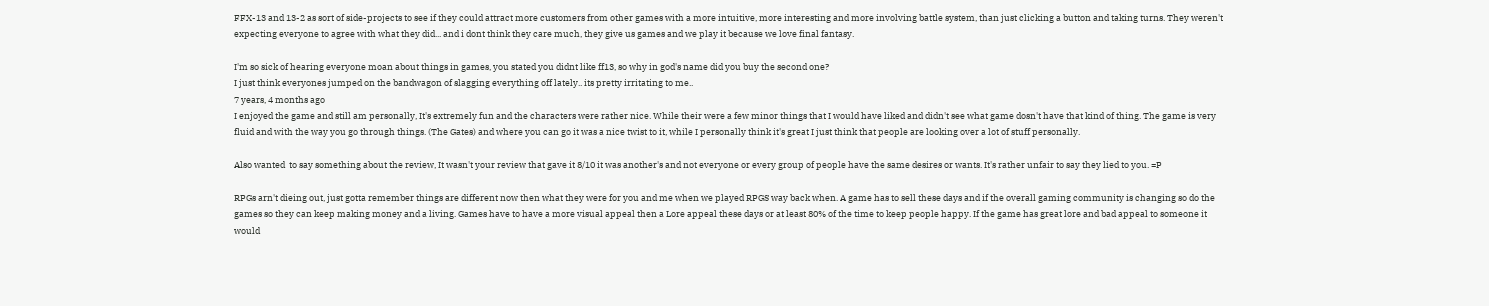FFX-13 and 13-2 as sort of side-projects to see if they could attract more customers from other games with a more intuitive, more interesting and more involving battle system, than just clicking a button and taking turns. They weren't expecting everyone to agree with what they did... and i dont think they care much, they give us games and we play it because we love final fantasy.

I'm so sick of hearing everyone moan about things in games, you stated you didnt like ff13, so why in god's name did you buy the second one?
I just think everyones jumped on the bandwagon of slagging everything off lately.. its pretty irritating to me..
7 years, 4 months ago
I enjoyed the game and still am personally, It's extremely fun and the characters were rather nice. While their were a few minor things that I would have liked and didn't see what game dosn't have that kind of thing. The game is very fluid and with the way you go through things. (The Gates) and where you can go it was a nice twist to it, while I personally think it's great I just think that people are looking over a lot of stuff personally.

Also wanted  to say something about the review, It wasn't your review that gave it 8/10 it was another's and not everyone or every group of people have the same desires or wants. It's rather unfair to say they lied to you. =P

RPGs arn't dieing out, just gotta remember things are different now then what they were for you and me when we played RPGS way back when. A game has to sell these days and if the overall gaming community is changing so do the games so they can keep making money and a living. Games have to have a more visual appeal then a Lore appeal these days or at least 80% of the time to keep people happy. If the game has great lore and bad appeal to someone it would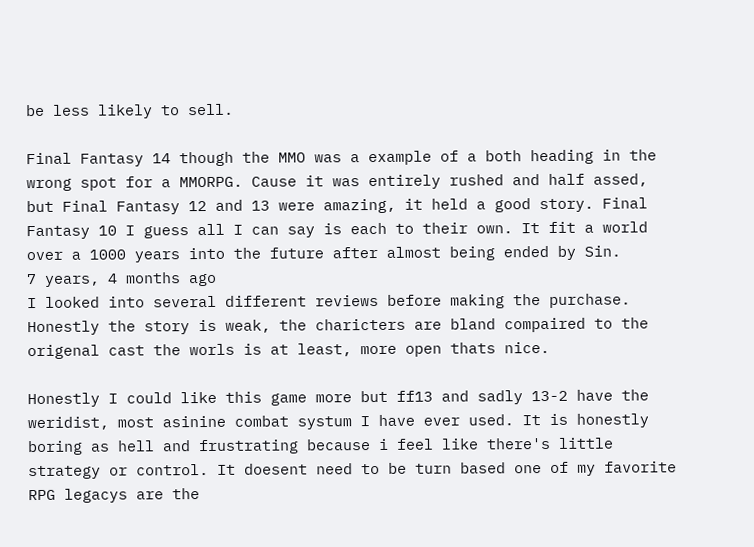be less likely to sell.

Final Fantasy 14 though the MMO was a example of a both heading in the wrong spot for a MMORPG. Cause it was entirely rushed and half assed, but Final Fantasy 12 and 13 were amazing, it held a good story. Final Fantasy 10 I guess all I can say is each to their own. It fit a world over a 1000 years into the future after almost being ended by Sin.
7 years, 4 months ago
I looked into several different reviews before making the purchase. Honestly the story is weak, the charicters are bland compaired to the origenal cast the worls is at least, more open thats nice.

Honestly I could like this game more but ff13 and sadly 13-2 have the weridist, most asinine combat systum I have ever used. It is honestly boring as hell and frustrating because i feel like there's little strategy or control. It doesent need to be turn based one of my favorite RPG legacys are the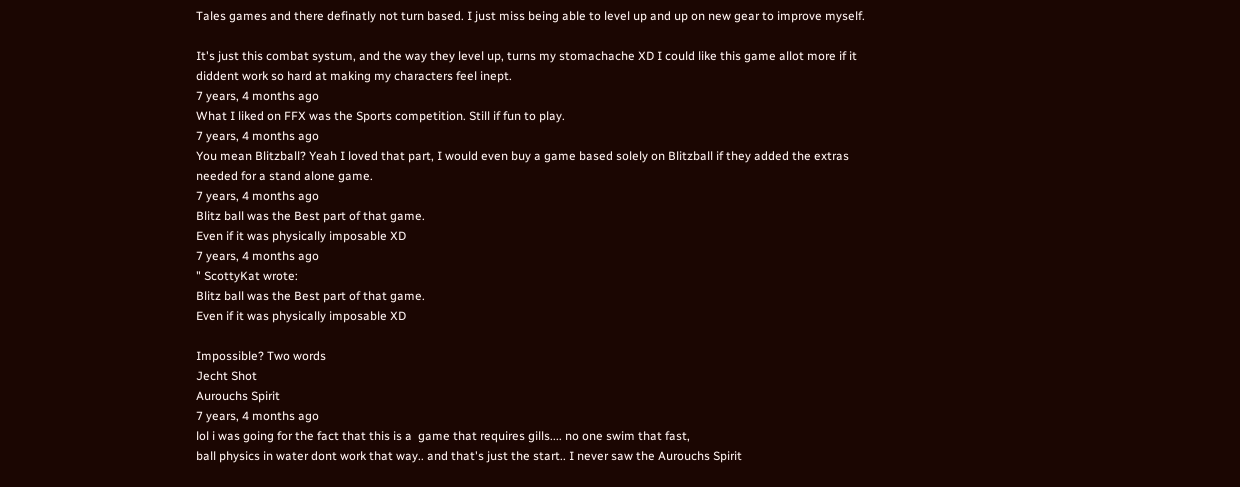Tales games and there definatly not turn based. I just miss being able to level up and up on new gear to improve myself.

It's just this combat systum, and the way they level up, turns my stomachache XD I could like this game allot more if it diddent work so hard at making my characters feel inept.
7 years, 4 months ago
What I liked on FFX was the Sports competition. Still if fun to play.
7 years, 4 months ago
You mean Blitzball? Yeah I loved that part, I would even buy a game based solely on Blitzball if they added the extras needed for a stand alone game.
7 years, 4 months ago
Blitz ball was the Best part of that game.
Even if it was physically imposable XD
7 years, 4 months ago
" ScottyKat wrote:
Blitz ball was the Best part of that game.
Even if it was physically imposable XD

Impossible? Two words
Jecht Shot
Aurouchs Spirit
7 years, 4 months ago
lol i was going for the fact that this is a  game that requires gills.... no one swim that fast,
ball physics in water dont work that way.. and that's just the start.. I never saw the Aurouchs Spirit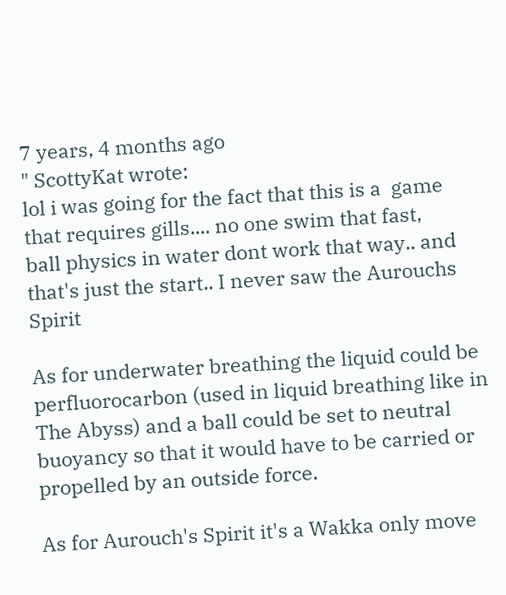7 years, 4 months ago
" ScottyKat wrote:
lol i was going for the fact that this is a  game that requires gills.... no one swim that fast,
ball physics in water dont work that way.. and that's just the start.. I never saw the Aurouchs Spirit

As for underwater breathing the liquid could be perfluorocarbon (used in liquid breathing like in The Abyss) and a ball could be set to neutral buoyancy so that it would have to be carried or propelled by an outside force.

As for Aurouch's Spirit it's a Wakka only move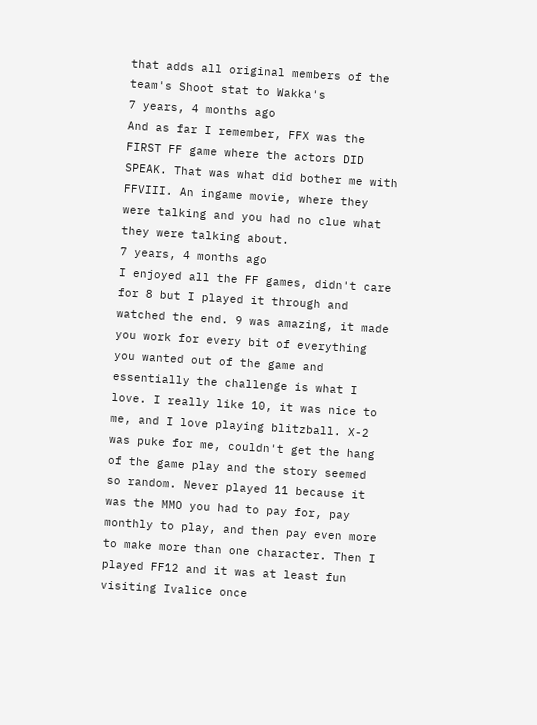that adds all original members of the team's Shoot stat to Wakka's
7 years, 4 months ago
And as far I remember, FFX was the FIRST FF game where the actors DID SPEAK. That was what did bother me with FFVIII. An ingame movie, where they were talking and you had no clue what they were talking about.
7 years, 4 months ago
I enjoyed all the FF games, didn't care for 8 but I played it through and watched the end. 9 was amazing, it made you work for every bit of everything you wanted out of the game and essentially the challenge is what I love. I really like 10, it was nice to me, and I love playing blitzball. X-2 was puke for me, couldn't get the hang of the game play and the story seemed so random. Never played 11 because it was the MMO you had to pay for, pay monthly to play, and then pay even more to make more than one character. Then I played FF12 and it was at least fun visiting Ivalice once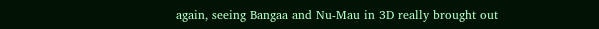again, seeing Bangaa and Nu-Mau in 3D really brought out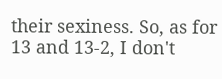their sexiness. So, as for 13 and 13-2, I don't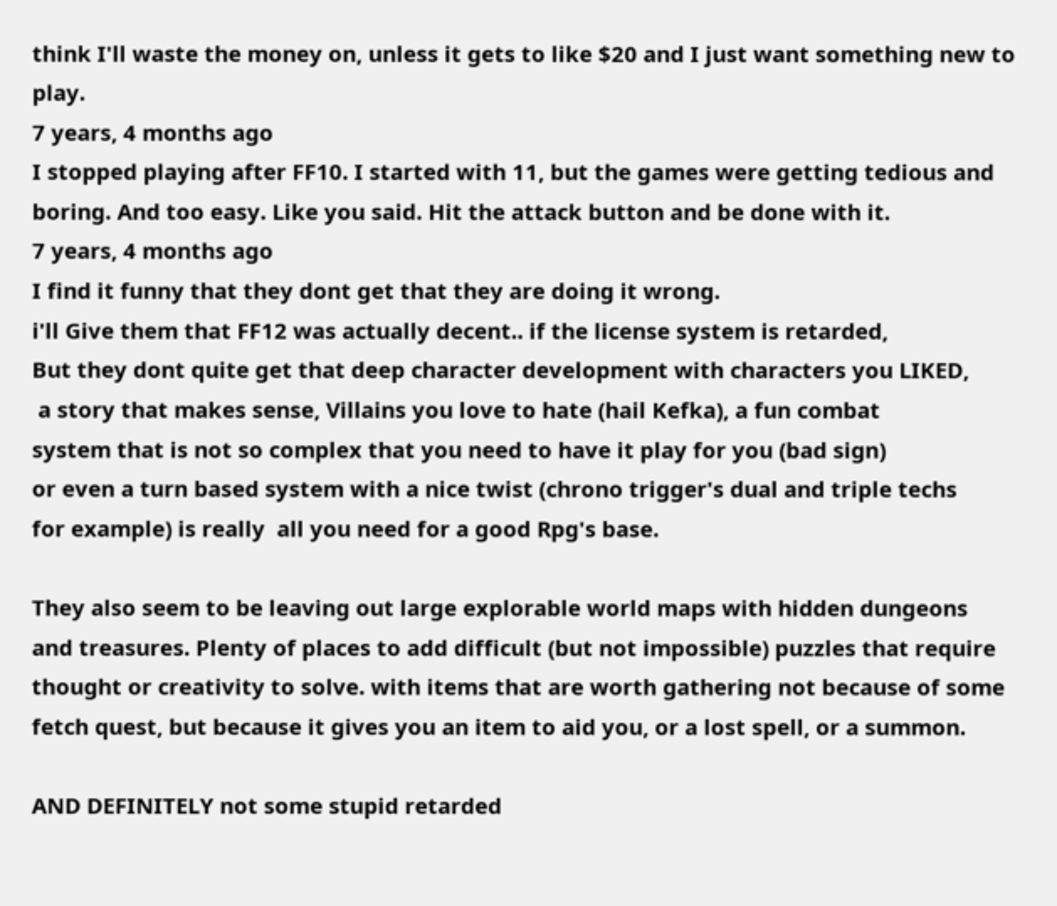think I'll waste the money on, unless it gets to like $20 and I just want something new to play.
7 years, 4 months ago
I stopped playing after FF10. I started with 11, but the games were getting tedious and boring. And too easy. Like you said. Hit the attack button and be done with it.
7 years, 4 months ago
I find it funny that they dont get that they are doing it wrong.
i'll Give them that FF12 was actually decent.. if the license system is retarded,
But they dont quite get that deep character development with characters you LIKED,
 a story that makes sense, Villains you love to hate (hail Kefka), a fun combat
system that is not so complex that you need to have it play for you (bad sign)
or even a turn based system with a nice twist (chrono trigger's dual and triple techs
for example) is really  all you need for a good Rpg's base.

They also seem to be leaving out large explorable world maps with hidden dungeons
and treasures. Plenty of places to add difficult (but not impossible) puzzles that require
thought or creativity to solve. with items that are worth gathering not because of some
fetch quest, but because it gives you an item to aid you, or a lost spell, or a summon.

AND DEFINITELY not some stupid retarded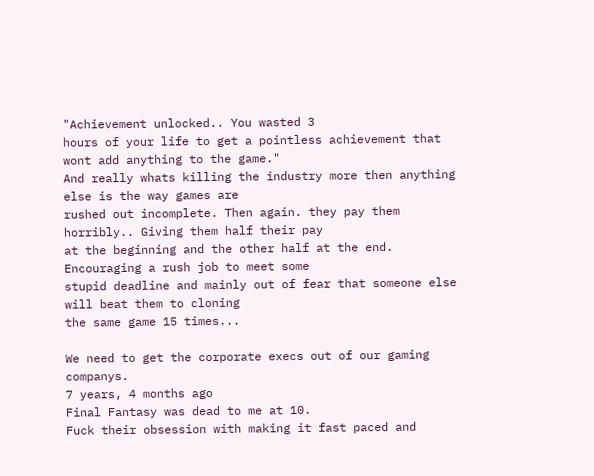"Achievement unlocked.. You wasted 3
hours of your life to get a pointless achievement that wont add anything to the game."
And really whats killing the industry more then anything else is the way games are
rushed out incomplete. Then again. they pay them horribly.. Giving them half their pay
at the beginning and the other half at the end. Encouraging a rush job to meet some
stupid deadline and mainly out of fear that someone else will beat them to cloning
the same game 15 times...

We need to get the corporate execs out of our gaming companys.
7 years, 4 months ago
Final Fantasy was dead to me at 10.
Fuck their obsession with making it fast paced and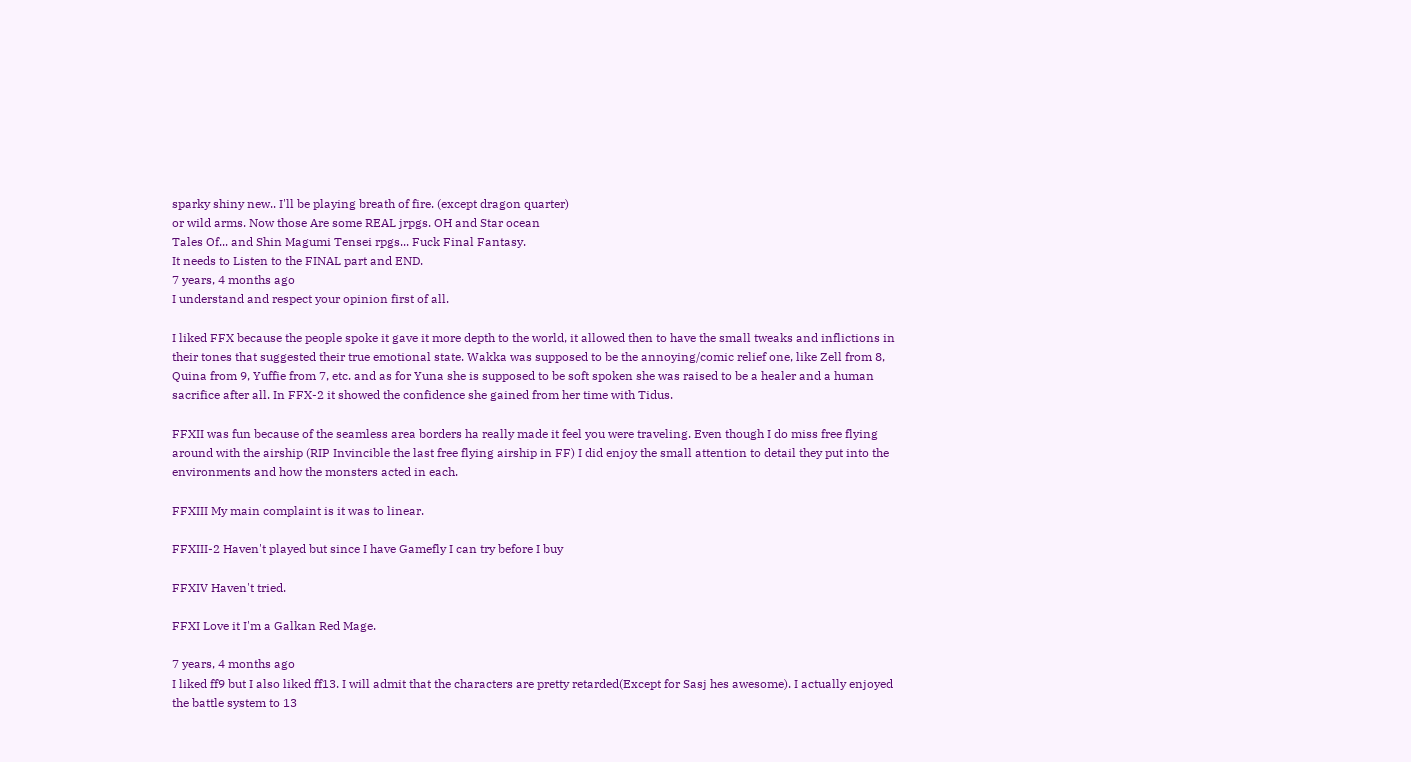sparky shiny new.. I'll be playing breath of fire. (except dragon quarter)
or wild arms. Now those Are some REAL jrpgs. OH and Star ocean
Tales Of... and Shin Magumi Tensei rpgs... Fuck Final Fantasy.
It needs to Listen to the FINAL part and END.
7 years, 4 months ago
I understand and respect your opinion first of all.

I liked FFX because the people spoke it gave it more depth to the world, it allowed then to have the small tweaks and inflictions in their tones that suggested their true emotional state. Wakka was supposed to be the annoying/comic relief one, like Zell from 8, Quina from 9, Yuffie from 7, etc. and as for Yuna she is supposed to be soft spoken she was raised to be a healer and a human sacrifice after all. In FFX-2 it showed the confidence she gained from her time with Tidus.

FFXII was fun because of the seamless area borders ha really made it feel you were traveling. Even though I do miss free flying around with the airship (RIP Invincible the last free flying airship in FF) I did enjoy the small attention to detail they put into the environments and how the monsters acted in each.

FFXIII My main complaint is it was to linear.

FFXIII-2 Haven't played but since I have Gamefly I can try before I buy

FFXIV Haven't tried.

FFXI Love it I'm a Galkan Red Mage.

7 years, 4 months ago
I liked ff9 but I also liked ff13. I will admit that the characters are pretty retarded(Except for Sasj hes awesome). I actually enjoyed the battle system to 13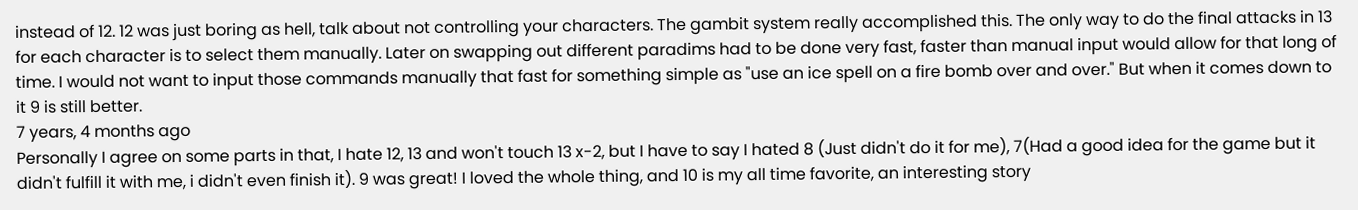instead of 12. 12 was just boring as hell, talk about not controlling your characters. The gambit system really accomplished this. The only way to do the final attacks in 13 for each character is to select them manually. Later on swapping out different paradims had to be done very fast, faster than manual input would allow for that long of time. I would not want to input those commands manually that fast for something simple as "use an ice spell on a fire bomb over and over." But when it comes down to it 9 is still better.
7 years, 4 months ago
Personally I agree on some parts in that, I hate 12, 13 and won't touch 13 x-2, but I have to say I hated 8 (Just didn't do it for me), 7(Had a good idea for the game but it didn't fulfill it with me, i didn't even finish it). 9 was great! I loved the whole thing, and 10 is my all time favorite, an interesting story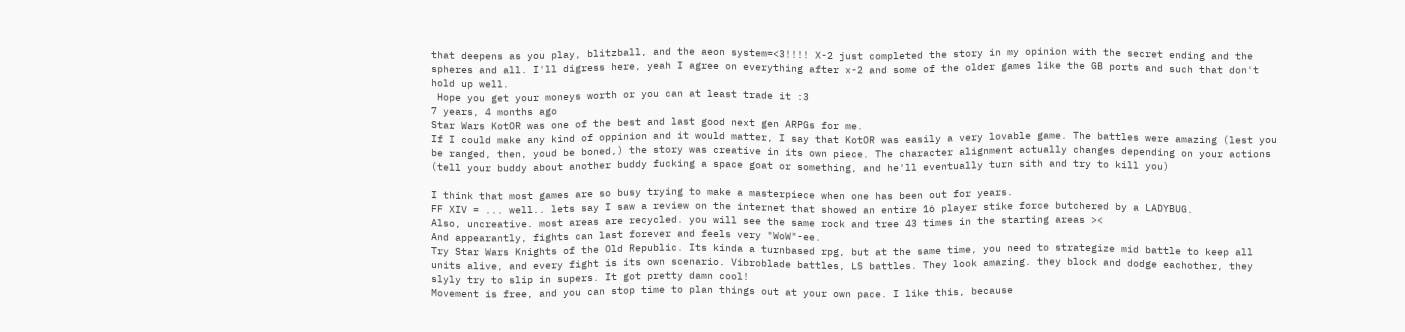that deepens as you play, blitzball, and the aeon system=<3!!!! X-2 just completed the story in my opinion with the secret ending and the spheres and all. I'll digress here, yeah I agree on everything after x-2 and some of the older games like the GB ports and such that don't hold up well.
 Hope you get your moneys worth or you can at least trade it :3
7 years, 4 months ago
Star Wars KotOR was one of the best and last good next gen ARPGs for me.
If I could make any kind of oppinion and it would matter, I say that KotOR was easily a very lovable game. The battles were amazing (lest you be ranged, then, youd be boned,) the story was creative in its own piece. The character alignment actually changes depending on your actions (tell your buddy about another buddy fucking a space goat or something, and he'll eventually turn sith and try to kill you)

I think that most games are so busy trying to make a masterpiece when one has been out for years.
FF XIV = ... well.. lets say I saw a review on the internet that showed an entire 16 player stike force butchered by a LADYBUG.
Also, uncreative. most areas are recycled. you will see the same rock and tree 43 times in the starting areas ><
And appearantly, fights can last forever and feels very "WoW"-ee.
Try Star Wars Knights of the Old Republic. Its kinda a turnbased rpg, but at the same time, you need to strategize mid battle to keep all units alive, and every fight is its own scenario. Vibroblade battles, LS battles. They look amazing. they block and dodge eachother, they slyly try to slip in supers. It got pretty damn cool!
Movement is free, and you can stop time to plan things out at your own pace. I like this, because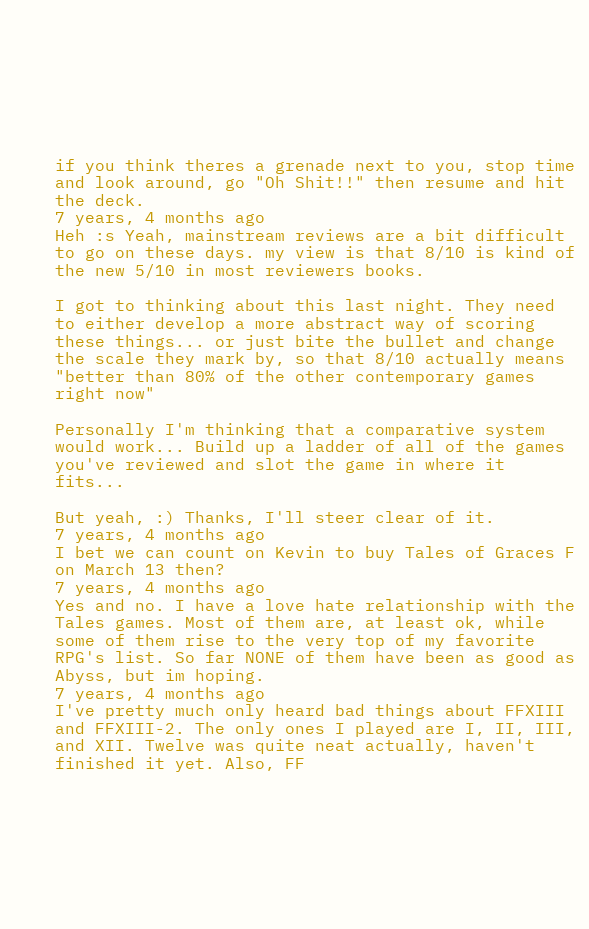if you think theres a grenade next to you, stop time and look around, go "Oh Shit!!" then resume and hit the deck.
7 years, 4 months ago
Heh :s Yeah, mainstream reviews are a bit difficult to go on these days. my view is that 8/10 is kind of the new 5/10 in most reviewers books.

I got to thinking about this last night. They need to either develop a more abstract way of scoring these things... or just bite the bullet and change the scale they mark by, so that 8/10 actually means "better than 80% of the other contemporary games right now"

Personally I'm thinking that a comparative system would work... Build up a ladder of all of the games you've reviewed and slot the game in where it fits...

But yeah, :) Thanks, I'll steer clear of it.
7 years, 4 months ago
I bet we can count on Kevin to buy Tales of Graces F on March 13 then?
7 years, 4 months ago
Yes and no. I have a love hate relationship with the Tales games. Most of them are, at least ok, while some of them rise to the very top of my favorite RPG's list. So far NONE of them have been as good as Abyss, but im hoping.
7 years, 4 months ago
I've pretty much only heard bad things about FFXIII and FFXIII-2. The only ones I played are I, II, III, and XII. Twelve was quite neat actually, haven't finished it yet. Also, FF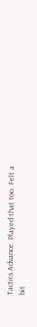Tactics Advance. Played that too. Felt a bit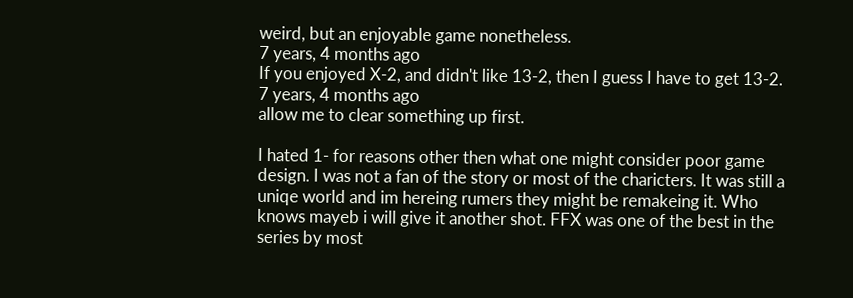weird, but an enjoyable game nonetheless.
7 years, 4 months ago
If you enjoyed X-2, and didn't like 13-2, then I guess I have to get 13-2.
7 years, 4 months ago
allow me to clear something up first.

I hated 1- for reasons other then what one might consider poor game design. I was not a fan of the story or most of the charicters. It was still a uniqe world and im hereing rumers they might be remakeing it. Who knows mayeb i will give it another shot. FFX was one of the best in the series by most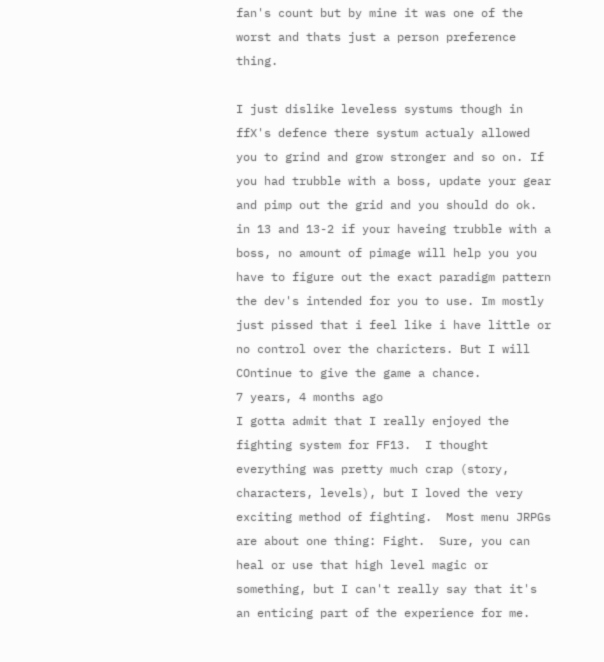fan's count but by mine it was one of the worst and thats just a person preference thing.

I just dislike leveless systums though in ffX's defence there systum actualy allowed you to grind and grow stronger and so on. If you had trubble with a boss, update your gear and pimp out the grid and you should do ok. in 13 and 13-2 if your haveing trubble with a boss, no amount of pimage will help you you have to figure out the exact paradigm pattern the dev's intended for you to use. Im mostly just pissed that i feel like i have little or no control over the charicters. But I will COntinue to give the game a chance.
7 years, 4 months ago
I gotta admit that I really enjoyed the fighting system for FF13.  I thought everything was pretty much crap (story, characters, levels), but I loved the very exciting method of fighting.  Most menu JRPGs are about one thing: Fight.  Sure, you can heal or use that high level magic or something, but I can't really say that it's an enticing part of the experience for me.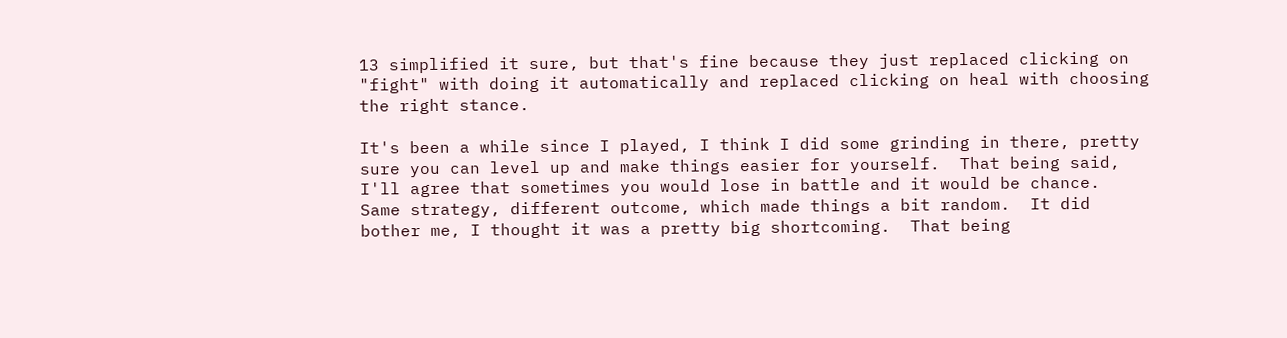13 simplified it sure, but that's fine because they just replaced clicking on "fight" with doing it automatically and replaced clicking on heal with choosing the right stance.

It's been a while since I played, I think I did some grinding in there, pretty sure you can level up and make things easier for yourself.  That being said, I'll agree that sometimes you would lose in battle and it would be chance.  Same strategy, different outcome, which made things a bit random.  It did bother me, I thought it was a pretty big shortcoming.  That being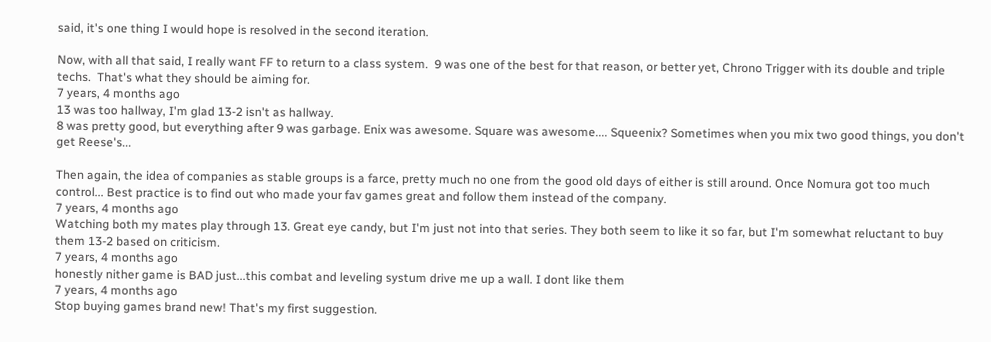said, it's one thing I would hope is resolved in the second iteration.

Now, with all that said, I really want FF to return to a class system.  9 was one of the best for that reason, or better yet, Chrono Trigger with its double and triple techs.  That's what they should be aiming for.
7 years, 4 months ago
13 was too hallway, I'm glad 13-2 isn't as hallway.
8 was pretty good, but everything after 9 was garbage. Enix was awesome. Square was awesome.... Squeenix? Sometimes when you mix two good things, you don't get Reese's...

Then again, the idea of companies as stable groups is a farce, pretty much no one from the good old days of either is still around. Once Nomura got too much control... Best practice is to find out who made your fav games great and follow them instead of the company.
7 years, 4 months ago
Watching both my mates play through 13. Great eye candy, but I'm just not into that series. They both seem to like it so far, but I'm somewhat reluctant to buy them 13-2 based on criticism.
7 years, 4 months ago
honestly nither game is BAD just...this combat and leveling systum drive me up a wall. I dont like them
7 years, 4 months ago
Stop buying games brand new! That's my first suggestion.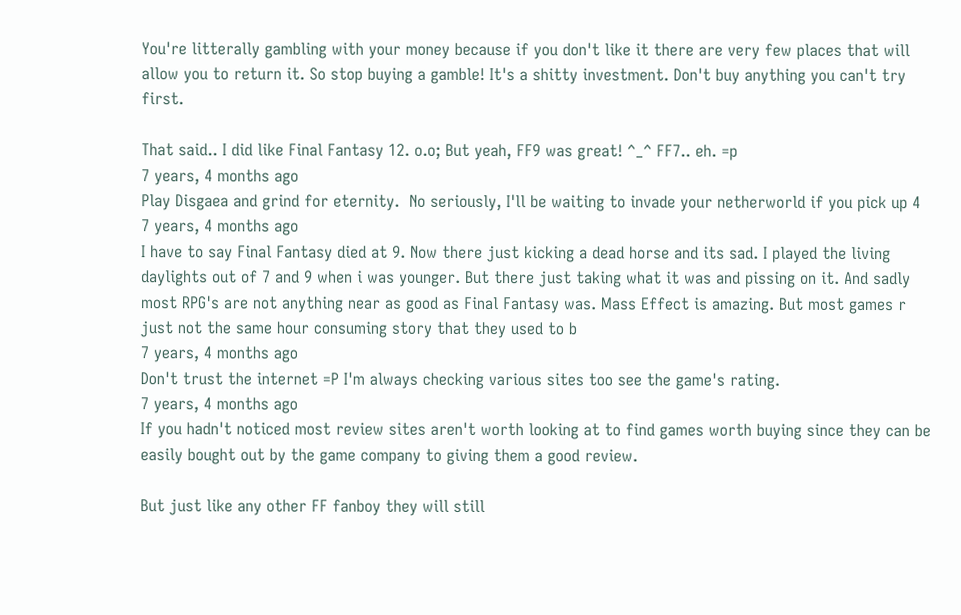You're litterally gambling with your money because if you don't like it there are very few places that will allow you to return it. So stop buying a gamble! It's a shitty investment. Don't buy anything you can't try first.

That said.. I did like Final Fantasy 12. o.o; But yeah, FF9 was great! ^_^ FF7.. eh. =p
7 years, 4 months ago
Play Disgaea and grind for eternity.  No seriously, I'll be waiting to invade your netherworld if you pick up 4
7 years, 4 months ago
I have to say Final Fantasy died at 9. Now there just kicking a dead horse and its sad. I played the living daylights out of 7 and 9 when i was younger. But there just taking what it was and pissing on it. And sadly most RPG's are not anything near as good as Final Fantasy was. Mass Effect is amazing. But most games r just not the same hour consuming story that they used to b
7 years, 4 months ago
Don't trust the internet =P I'm always checking various sites too see the game's rating.
7 years, 4 months ago
If you hadn't noticed most review sites aren't worth looking at to find games worth buying since they can be easily bought out by the game company to giving them a good review.

But just like any other FF fanboy they will still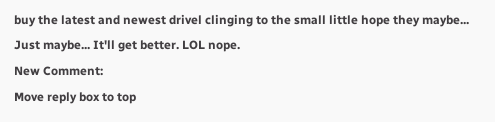buy the latest and newest drivel clinging to the small little hope they maybe... Just maybe... It'll get better. LOL nope.
New Comment:
Move reply box to top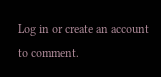Log in or create an account to comment.